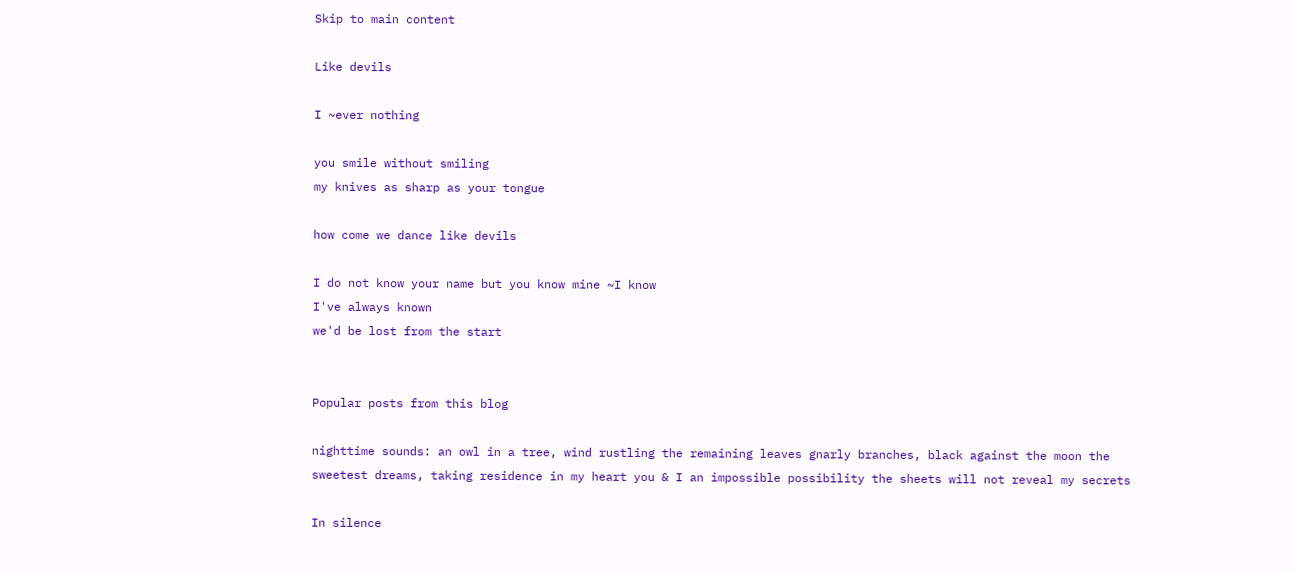Skip to main content

Like devils

I ~ever nothing

you smile without smiling
my knives as sharp as your tongue

how come we dance like devils

I do not know your name but you know mine ~I know
I've always known
we'd be lost from the start


Popular posts from this blog

nighttime sounds: an owl in a tree, wind rustling the remaining leaves gnarly branches, black against the moon the sweetest dreams, taking residence in my heart you & I an impossible possibility the sheets will not reveal my secrets

In silence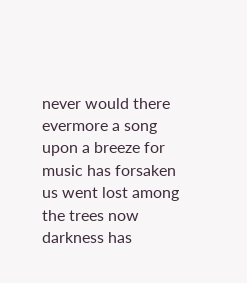never would there evermore a song upon a breeze for music has forsaken us went lost among the trees now darkness has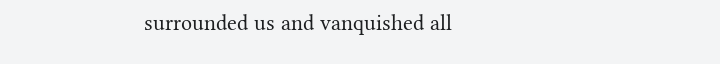surrounded us and vanquished all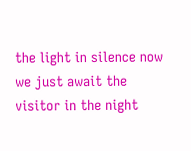the light in silence now we just await the visitor in the night